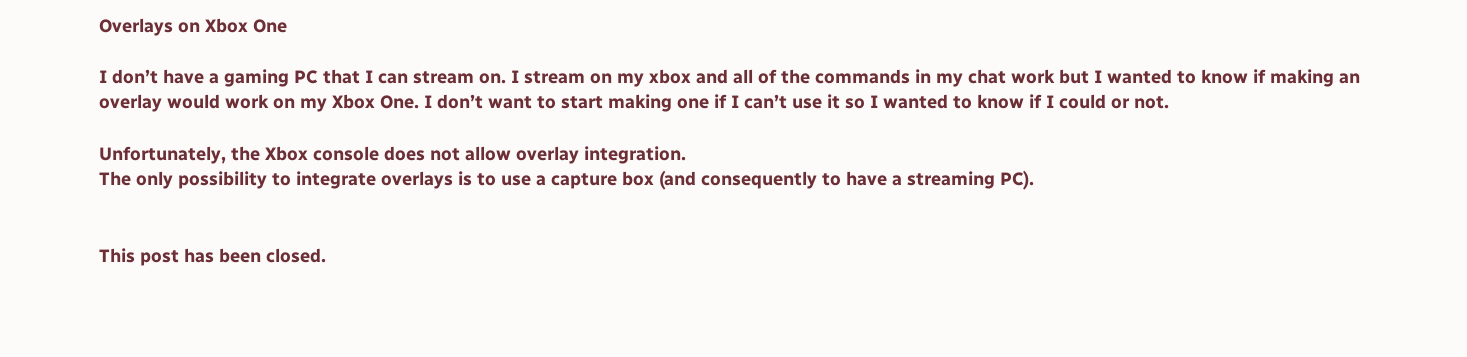Overlays on Xbox One

I don’t have a gaming PC that I can stream on. I stream on my xbox and all of the commands in my chat work but I wanted to know if making an overlay would work on my Xbox One. I don’t want to start making one if I can’t use it so I wanted to know if I could or not.

Unfortunately, the Xbox console does not allow overlay integration.
The only possibility to integrate overlays is to use a capture box (and consequently to have a streaming PC).


This post has been closed.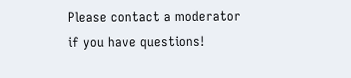Please contact a moderator if you have questions!